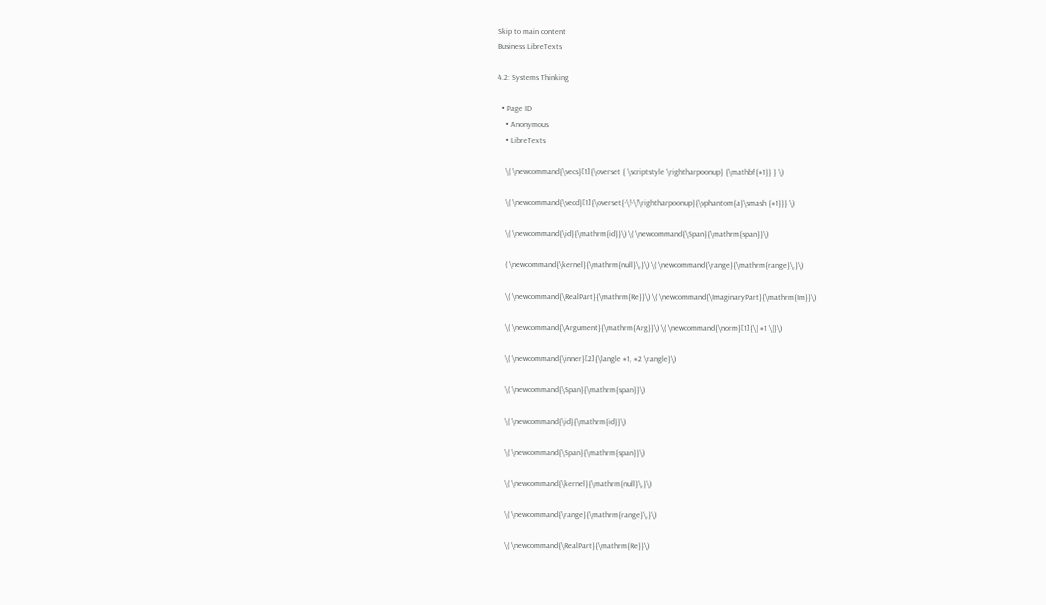Skip to main content
Business LibreTexts

4.2: Systems Thinking

  • Page ID
    • Anonymous
    • LibreTexts

    \( \newcommand{\vecs}[1]{\overset { \scriptstyle \rightharpoonup} {\mathbf{#1}} } \)

    \( \newcommand{\vecd}[1]{\overset{-\!-\!\rightharpoonup}{\vphantom{a}\smash {#1}}} \)

    \( \newcommand{\id}{\mathrm{id}}\) \( \newcommand{\Span}{\mathrm{span}}\)

    ( \newcommand{\kernel}{\mathrm{null}\,}\) \( \newcommand{\range}{\mathrm{range}\,}\)

    \( \newcommand{\RealPart}{\mathrm{Re}}\) \( \newcommand{\ImaginaryPart}{\mathrm{Im}}\)

    \( \newcommand{\Argument}{\mathrm{Arg}}\) \( \newcommand{\norm}[1]{\| #1 \|}\)

    \( \newcommand{\inner}[2]{\langle #1, #2 \rangle}\)

    \( \newcommand{\Span}{\mathrm{span}}\)

    \( \newcommand{\id}{\mathrm{id}}\)

    \( \newcommand{\Span}{\mathrm{span}}\)

    \( \newcommand{\kernel}{\mathrm{null}\,}\)

    \( \newcommand{\range}{\mathrm{range}\,}\)

    \( \newcommand{\RealPart}{\mathrm{Re}}\)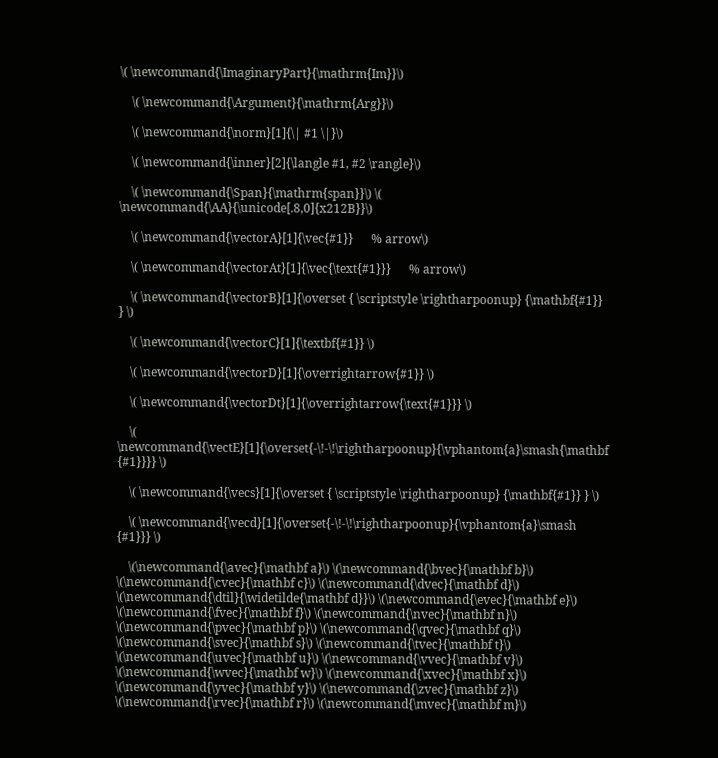\( \newcommand{\ImaginaryPart}{\mathrm{Im}}\)

    \( \newcommand{\Argument}{\mathrm{Arg}}\)

    \( \newcommand{\norm}[1]{\| #1 \|}\)

    \( \newcommand{\inner}[2]{\langle #1, #2 \rangle}\)

    \( \newcommand{\Span}{\mathrm{span}}\) \( \newcommand{\AA}{\unicode[.8,0]{x212B}}\)

    \( \newcommand{\vectorA}[1]{\vec{#1}}      % arrow\)

    \( \newcommand{\vectorAt}[1]{\vec{\text{#1}}}      % arrow\)

    \( \newcommand{\vectorB}[1]{\overset { \scriptstyle \rightharpoonup} {\mathbf{#1}} } \)

    \( \newcommand{\vectorC}[1]{\textbf{#1}} \)

    \( \newcommand{\vectorD}[1]{\overrightarrow{#1}} \)

    \( \newcommand{\vectorDt}[1]{\overrightarrow{\text{#1}}} \)

    \( \newcommand{\vectE}[1]{\overset{-\!-\!\rightharpoonup}{\vphantom{a}\smash{\mathbf {#1}}}} \)

    \( \newcommand{\vecs}[1]{\overset { \scriptstyle \rightharpoonup} {\mathbf{#1}} } \)

    \( \newcommand{\vecd}[1]{\overset{-\!-\!\rightharpoonup}{\vphantom{a}\smash {#1}}} \)

    \(\newcommand{\avec}{\mathbf a}\) \(\newcommand{\bvec}{\mathbf b}\) \(\newcommand{\cvec}{\mathbf c}\) \(\newcommand{\dvec}{\mathbf d}\) \(\newcommand{\dtil}{\widetilde{\mathbf d}}\) \(\newcommand{\evec}{\mathbf e}\) \(\newcommand{\fvec}{\mathbf f}\) \(\newcommand{\nvec}{\mathbf n}\) \(\newcommand{\pvec}{\mathbf p}\) \(\newcommand{\qvec}{\mathbf q}\) \(\newcommand{\svec}{\mathbf s}\) \(\newcommand{\tvec}{\mathbf t}\) \(\newcommand{\uvec}{\mathbf u}\) \(\newcommand{\vvec}{\mathbf v}\) \(\newcommand{\wvec}{\mathbf w}\) \(\newcommand{\xvec}{\mathbf x}\) \(\newcommand{\yvec}{\mathbf y}\) \(\newcommand{\zvec}{\mathbf z}\) \(\newcommand{\rvec}{\mathbf r}\) \(\newcommand{\mvec}{\mathbf m}\)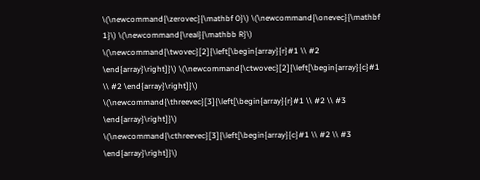\(\newcommand{\zerovec}{\mathbf 0}\) \(\newcommand{\onevec}{\mathbf 1}\) \(\newcommand{\real}{\mathbb R}\) \(\newcommand{\twovec}[2]{\left[\begin{array}{r}#1 \\ #2 \end{array}\right]}\) \(\newcommand{\ctwovec}[2]{\left[\begin{array}{c}#1 \\ #2 \end{array}\right]}\) \(\newcommand{\threevec}[3]{\left[\begin{array}{r}#1 \\ #2 \\ #3 \end{array}\right]}\) \(\newcommand{\cthreevec}[3]{\left[\begin{array}{c}#1 \\ #2 \\ #3 \end{array}\right]}\)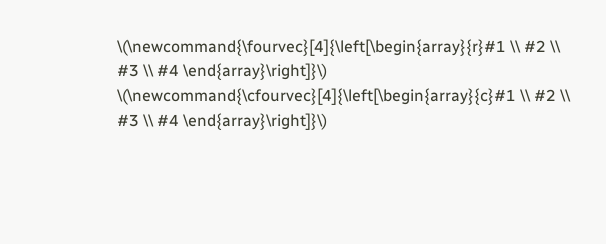\(\newcommand{\fourvec}[4]{\left[\begin{array}{r}#1 \\ #2 \\ #3 \\ #4 \end{array}\right]}\) \(\newcommand{\cfourvec}[4]{\left[\begin{array}{c}#1 \\ #2 \\ #3 \\ #4 \end{array}\right]}\)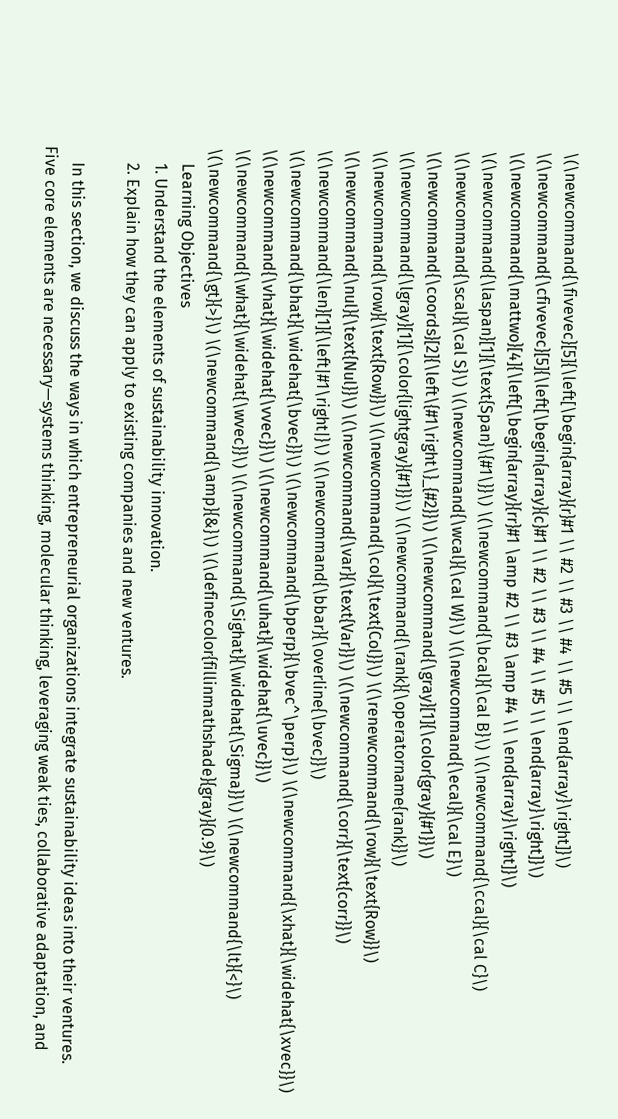\(\newcommand{\fivevec}[5]{\left[\begin{array}{r}#1 \\ #2 \\ #3 \\ #4 \\ #5 \\ \end{array}\right]}\) \(\newcommand{\cfivevec}[5]{\left[\begin{array}{c}#1 \\ #2 \\ #3 \\ #4 \\ #5 \\ \end{array}\right]}\) \(\newcommand{\mattwo}[4]{\left[\begin{array}{rr}#1 \amp #2 \\ #3 \amp #4 \\ \end{array}\right]}\) \(\newcommand{\laspan}[1]{\text{Span}\{#1\}}\) \(\newcommand{\bcal}{\cal B}\) \(\newcommand{\ccal}{\cal C}\) \(\newcommand{\scal}{\cal S}\) \(\newcommand{\wcal}{\cal W}\) \(\newcommand{\ecal}{\cal E}\) \(\newcommand{\coords}[2]{\left\{#1\right\}_{#2}}\) \(\newcommand{\gray}[1]{\color{gray}{#1}}\) \(\newcommand{\lgray}[1]{\color{lightgray}{#1}}\) \(\newcommand{\rank}{\operatorname{rank}}\) \(\newcommand{\row}{\text{Row}}\) \(\newcommand{\col}{\text{Col}}\) \(\renewcommand{\row}{\text{Row}}\) \(\newcommand{\nul}{\text{Nul}}\) \(\newcommand{\var}{\text{Var}}\) \(\newcommand{\corr}{\text{corr}}\) \(\newcommand{\len}[1]{\left|#1\right|}\) \(\newcommand{\bbar}{\overline{\bvec}}\) \(\newcommand{\bhat}{\widehat{\bvec}}\) \(\newcommand{\bperp}{\bvec^\perp}\) \(\newcommand{\xhat}{\widehat{\xvec}}\) \(\newcommand{\vhat}{\widehat{\vvec}}\) \(\newcommand{\uhat}{\widehat{\uvec}}\) \(\newcommand{\what}{\widehat{\wvec}}\) \(\newcommand{\Sighat}{\widehat{\Sigma}}\) \(\newcommand{\lt}{<}\) \(\newcommand{\gt}{>}\) \(\newcommand{\amp}{&}\) \(\definecolor{fillinmathshade}{gray}{0.9}\)
    Learning Objectives
    1. Understand the elements of sustainability innovation.
    2. Explain how they can apply to existing companies and new ventures.

    In this section, we discuss the ways in which entrepreneurial organizations integrate sustainability ideas into their ventures. Five core elements are necessary—systems thinking, molecular thinking, leveraging weak ties, collaborative adaptation, and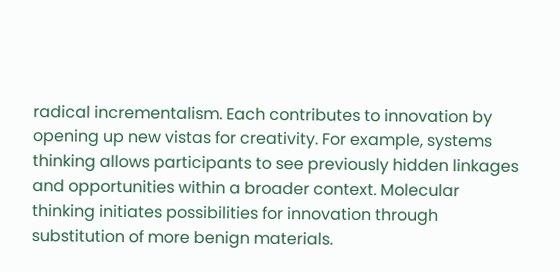radical incrementalism. Each contributes to innovation by opening up new vistas for creativity. For example, systems thinking allows participants to see previously hidden linkages and opportunities within a broader context. Molecular thinking initiates possibilities for innovation through substitution of more benign materials.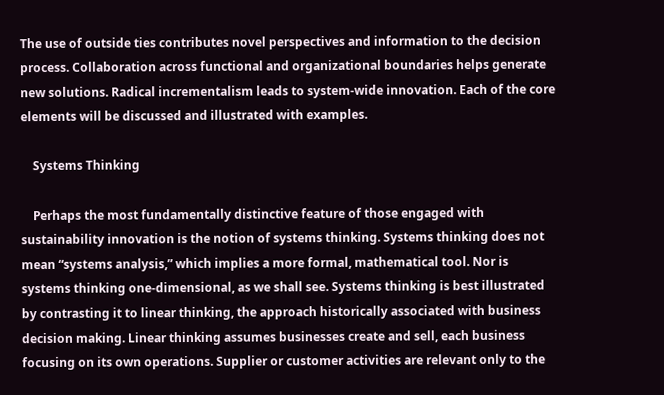The use of outside ties contributes novel perspectives and information to the decision process. Collaboration across functional and organizational boundaries helps generate new solutions. Radical incrementalism leads to system-wide innovation. Each of the core elements will be discussed and illustrated with examples.

    Systems Thinking

    Perhaps the most fundamentally distinctive feature of those engaged with sustainability innovation is the notion of systems thinking. Systems thinking does not mean “systems analysis,” which implies a more formal, mathematical tool. Nor is systems thinking one-dimensional, as we shall see. Systems thinking is best illustrated by contrasting it to linear thinking, the approach historically associated with business decision making. Linear thinking assumes businesses create and sell, each business focusing on its own operations. Supplier or customer activities are relevant only to the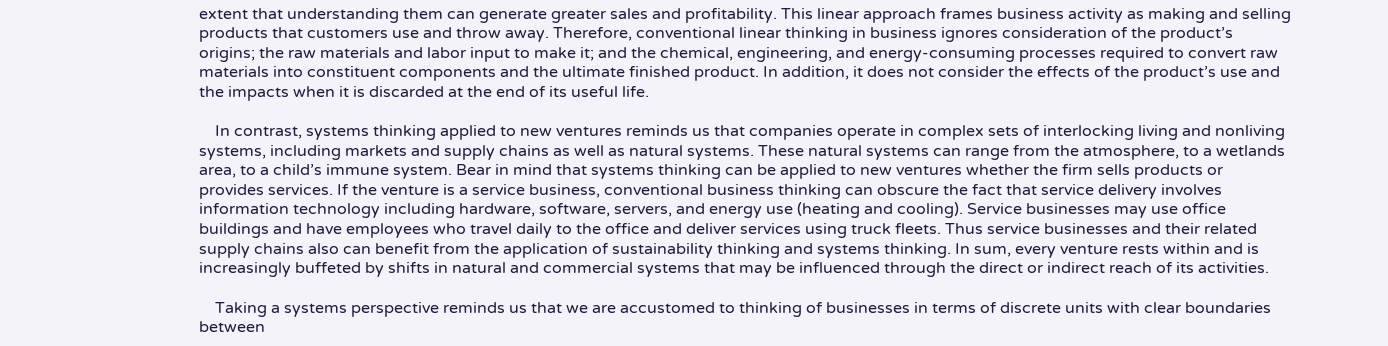extent that understanding them can generate greater sales and profitability. This linear approach frames business activity as making and selling products that customers use and throw away. Therefore, conventional linear thinking in business ignores consideration of the product’s origins; the raw materials and labor input to make it; and the chemical, engineering, and energy-consuming processes required to convert raw materials into constituent components and the ultimate finished product. In addition, it does not consider the effects of the product’s use and the impacts when it is discarded at the end of its useful life.

    In contrast, systems thinking applied to new ventures reminds us that companies operate in complex sets of interlocking living and nonliving systems, including markets and supply chains as well as natural systems. These natural systems can range from the atmosphere, to a wetlands area, to a child’s immune system. Bear in mind that systems thinking can be applied to new ventures whether the firm sells products or provides services. If the venture is a service business, conventional business thinking can obscure the fact that service delivery involves information technology including hardware, software, servers, and energy use (heating and cooling). Service businesses may use office buildings and have employees who travel daily to the office and deliver services using truck fleets. Thus service businesses and their related supply chains also can benefit from the application of sustainability thinking and systems thinking. In sum, every venture rests within and is increasingly buffeted by shifts in natural and commercial systems that may be influenced through the direct or indirect reach of its activities.

    Taking a systems perspective reminds us that we are accustomed to thinking of businesses in terms of discrete units with clear boundaries between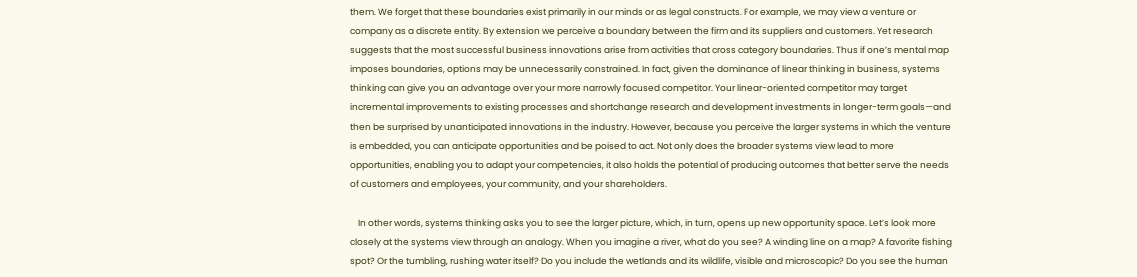them. We forget that these boundaries exist primarily in our minds or as legal constructs. For example, we may view a venture or company as a discrete entity. By extension we perceive a boundary between the firm and its suppliers and customers. Yet research suggests that the most successful business innovations arise from activities that cross category boundaries. Thus if one’s mental map imposes boundaries, options may be unnecessarily constrained. In fact, given the dominance of linear thinking in business, systems thinking can give you an advantage over your more narrowly focused competitor. Your linear-oriented competitor may target incremental improvements to existing processes and shortchange research and development investments in longer-term goals—and then be surprised by unanticipated innovations in the industry. However, because you perceive the larger systems in which the venture is embedded, you can anticipate opportunities and be poised to act. Not only does the broader systems view lead to more opportunities, enabling you to adapt your competencies, it also holds the potential of producing outcomes that better serve the needs of customers and employees, your community, and your shareholders.

    In other words, systems thinking asks you to see the larger picture, which, in turn, opens up new opportunity space. Let’s look more closely at the systems view through an analogy. When you imagine a river, what do you see? A winding line on a map? A favorite fishing spot? Or the tumbling, rushing water itself? Do you include the wetlands and its wildlife, visible and microscopic? Do you see the human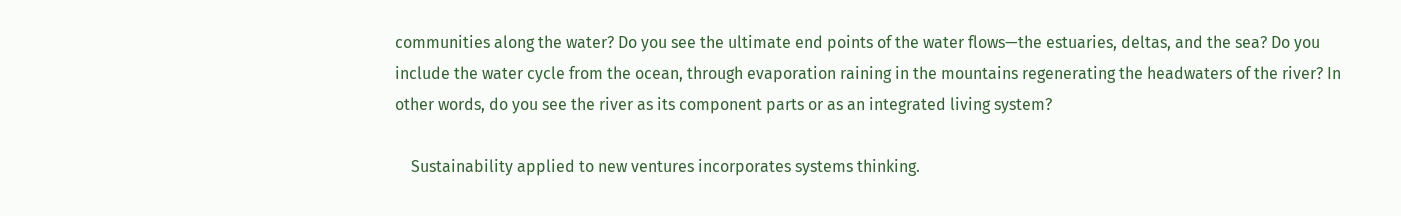communities along the water? Do you see the ultimate end points of the water flows—the estuaries, deltas, and the sea? Do you include the water cycle from the ocean, through evaporation raining in the mountains regenerating the headwaters of the river? In other words, do you see the river as its component parts or as an integrated living system?

    Sustainability applied to new ventures incorporates systems thinking.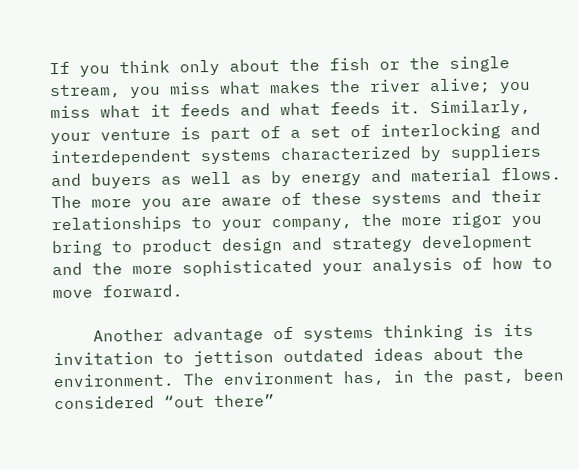If you think only about the fish or the single stream, you miss what makes the river alive; you miss what it feeds and what feeds it. Similarly, your venture is part of a set of interlocking and interdependent systems characterized by suppliers and buyers as well as by energy and material flows. The more you are aware of these systems and their relationships to your company, the more rigor you bring to product design and strategy development and the more sophisticated your analysis of how to move forward.

    Another advantage of systems thinking is its invitation to jettison outdated ideas about the environment. The environment has, in the past, been considered “out there”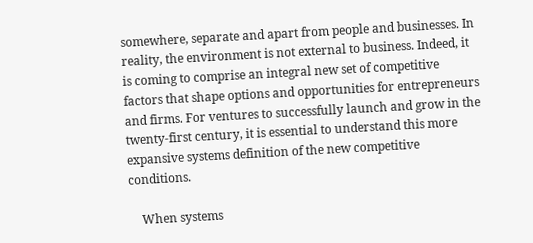somewhere, separate and apart from people and businesses. In reality, the environment is not external to business. Indeed, it is coming to comprise an integral new set of competitive factors that shape options and opportunities for entrepreneurs and firms. For ventures to successfully launch and grow in the twenty-first century, it is essential to understand this more expansive systems definition of the new competitive conditions.

    When systems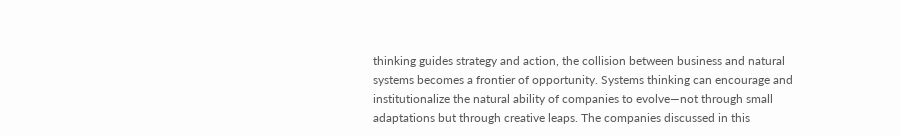thinking guides strategy and action, the collision between business and natural systems becomes a frontier of opportunity. Systems thinking can encourage and institutionalize the natural ability of companies to evolve—not through small adaptations but through creative leaps. The companies discussed in this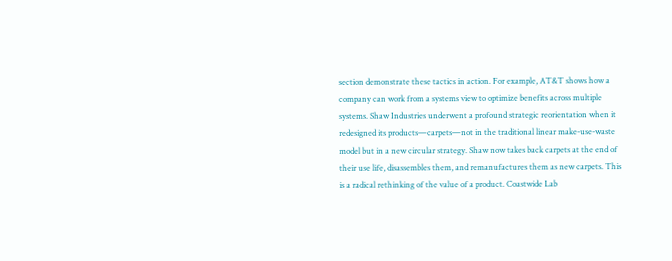section demonstrate these tactics in action. For example, AT&T shows how a company can work from a systems view to optimize benefits across multiple systems. Shaw Industries underwent a profound strategic reorientation when it redesigned its products—carpets—not in the traditional linear make-use-waste model but in a new circular strategy. Shaw now takes back carpets at the end of their use life, disassembles them, and remanufactures them as new carpets. This is a radical rethinking of the value of a product. Coastwide Lab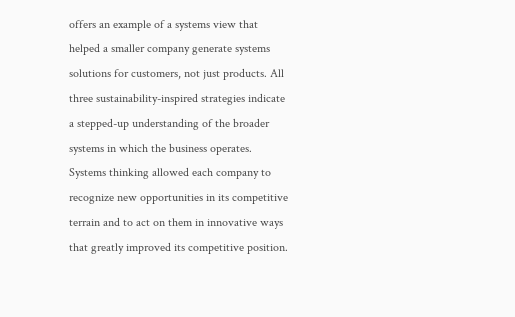offers an example of a systems view that helped a smaller company generate systems solutions for customers, not just products. All three sustainability-inspired strategies indicate a stepped-up understanding of the broader systems in which the business operates. Systems thinking allowed each company to recognize new opportunities in its competitive terrain and to act on them in innovative ways that greatly improved its competitive position.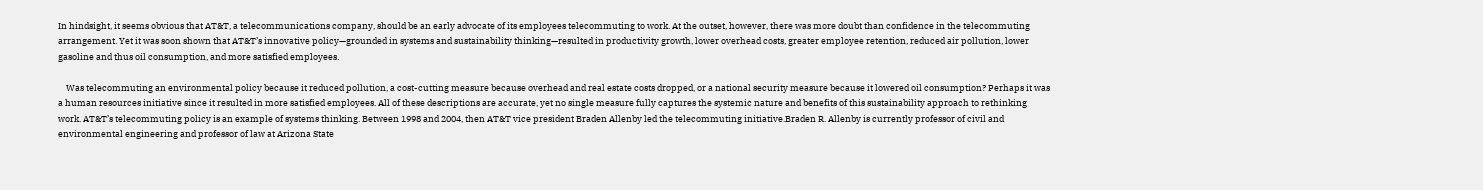In hindsight, it seems obvious that AT&T, a telecommunications company, should be an early advocate of its employees telecommuting to work. At the outset, however, there was more doubt than confidence in the telecommuting arrangement. Yet it was soon shown that AT&T’s innovative policy—grounded in systems and sustainability thinking—resulted in productivity growth, lower overhead costs, greater employee retention, reduced air pollution, lower gasoline and thus oil consumption, and more satisfied employees.

    Was telecommuting an environmental policy because it reduced pollution, a cost-cutting measure because overhead and real estate costs dropped, or a national security measure because it lowered oil consumption? Perhaps it was a human resources initiative since it resulted in more satisfied employees. All of these descriptions are accurate, yet no single measure fully captures the systemic nature and benefits of this sustainability approach to rethinking work. AT&T’s telecommuting policy is an example of systems thinking. Between 1998 and 2004, then AT&T vice president Braden Allenby led the telecommuting initiative.Braden R. Allenby is currently professor of civil and environmental engineering and professor of law at Arizona State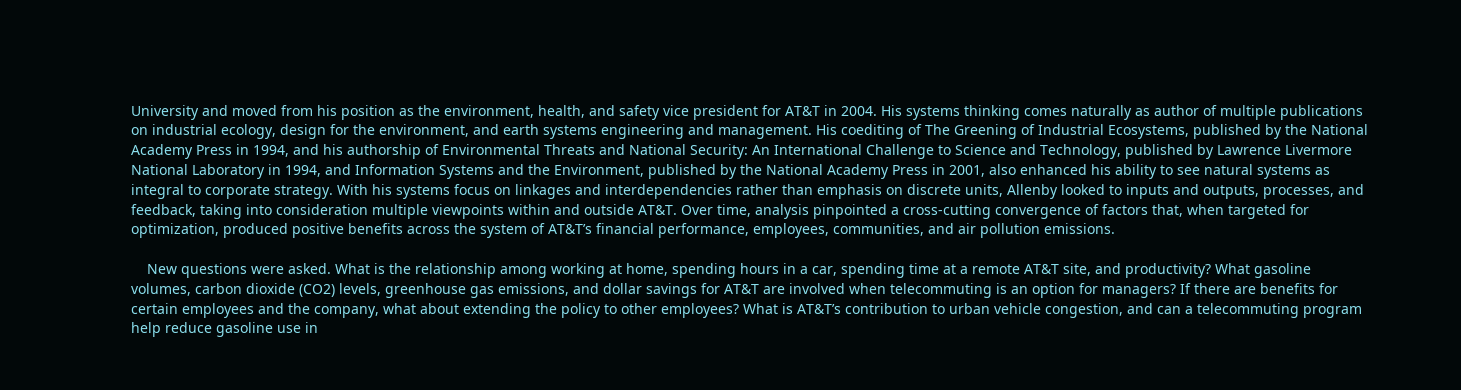University and moved from his position as the environment, health, and safety vice president for AT&T in 2004. His systems thinking comes naturally as author of multiple publications on industrial ecology, design for the environment, and earth systems engineering and management. His coediting of The Greening of Industrial Ecosystems, published by the National Academy Press in 1994, and his authorship of Environmental Threats and National Security: An International Challenge to Science and Technology, published by Lawrence Livermore National Laboratory in 1994, and Information Systems and the Environment, published by the National Academy Press in 2001, also enhanced his ability to see natural systems as integral to corporate strategy. With his systems focus on linkages and interdependencies rather than emphasis on discrete units, Allenby looked to inputs and outputs, processes, and feedback, taking into consideration multiple viewpoints within and outside AT&T. Over time, analysis pinpointed a cross-cutting convergence of factors that, when targeted for optimization, produced positive benefits across the system of AT&T’s financial performance, employees, communities, and air pollution emissions.

    New questions were asked. What is the relationship among working at home, spending hours in a car, spending time at a remote AT&T site, and productivity? What gasoline volumes, carbon dioxide (CO2) levels, greenhouse gas emissions, and dollar savings for AT&T are involved when telecommuting is an option for managers? If there are benefits for certain employees and the company, what about extending the policy to other employees? What is AT&T’s contribution to urban vehicle congestion, and can a telecommuting program help reduce gasoline use in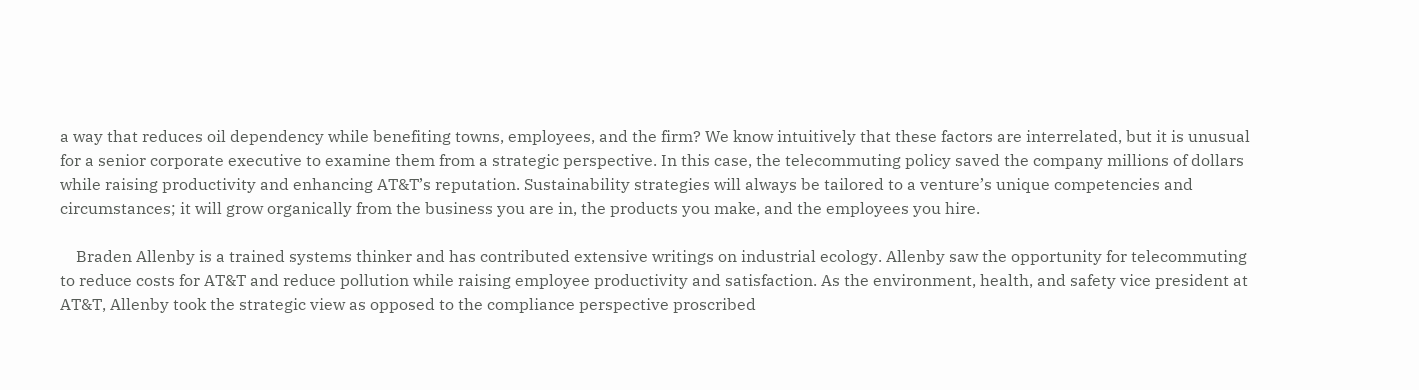a way that reduces oil dependency while benefiting towns, employees, and the firm? We know intuitively that these factors are interrelated, but it is unusual for a senior corporate executive to examine them from a strategic perspective. In this case, the telecommuting policy saved the company millions of dollars while raising productivity and enhancing AT&T’s reputation. Sustainability strategies will always be tailored to a venture’s unique competencies and circumstances; it will grow organically from the business you are in, the products you make, and the employees you hire.

    Braden Allenby is a trained systems thinker and has contributed extensive writings on industrial ecology. Allenby saw the opportunity for telecommuting to reduce costs for AT&T and reduce pollution while raising employee productivity and satisfaction. As the environment, health, and safety vice president at AT&T, Allenby took the strategic view as opposed to the compliance perspective proscribed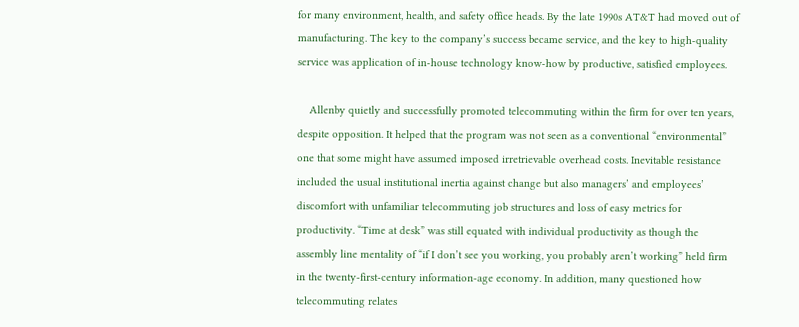for many environment, health, and safety office heads. By the late 1990s AT&T had moved out of manufacturing. The key to the company’s success became service, and the key to high-quality service was application of in-house technology know-how by productive, satisfied employees.

    Allenby quietly and successfully promoted telecommuting within the firm for over ten years, despite opposition. It helped that the program was not seen as a conventional “environmental” one that some might have assumed imposed irretrievable overhead costs. Inevitable resistance included the usual institutional inertia against change but also managers’ and employees’ discomfort with unfamiliar telecommuting job structures and loss of easy metrics for productivity. “Time at desk” was still equated with individual productivity as though the assembly line mentality of “if I don’t see you working, you probably aren’t working” held firm in the twenty-first-century information-age economy. In addition, many questioned how telecommuting relates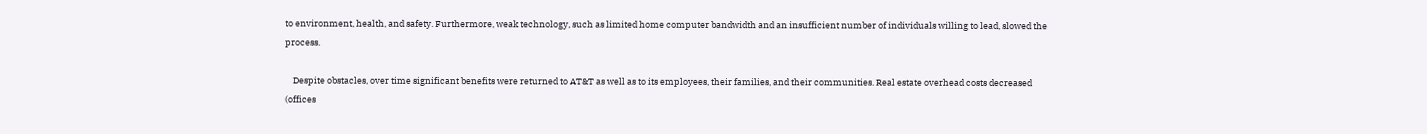to environment, health, and safety. Furthermore, weak technology, such as limited home computer bandwidth and an insufficient number of individuals willing to lead, slowed the process.

    Despite obstacles, over time significant benefits were returned to AT&T as well as to its employees, their families, and their communities. Real estate overhead costs decreased (offices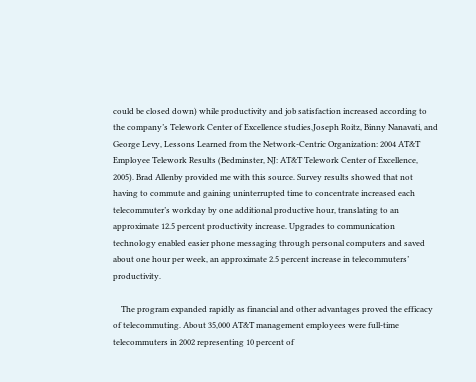could be closed down) while productivity and job satisfaction increased according to the company’s Telework Center of Excellence studies.Joseph Roitz, Binny Nanavati, and George Levy, Lessons Learned from the Network-Centric Organization: 2004 AT&T Employee Telework Results (Bedminster, NJ: AT&T Telework Center of Excellence, 2005). Brad Allenby provided me with this source. Survey results showed that not having to commute and gaining uninterrupted time to concentrate increased each telecommuter’s workday by one additional productive hour, translating to an approximate 12.5 percent productivity increase. Upgrades to communication technology enabled easier phone messaging through personal computers and saved about one hour per week, an approximate 2.5 percent increase in telecommuters’ productivity.

    The program expanded rapidly as financial and other advantages proved the efficacy of telecommuting. About 35,000 AT&T management employees were full-time telecommuters in 2002 representing 10 percent of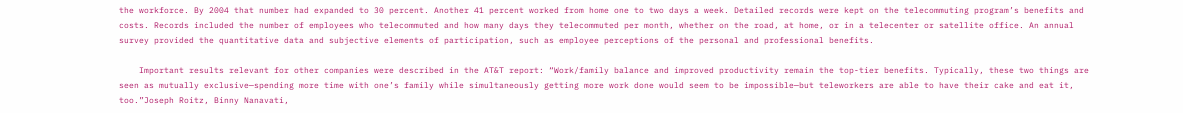the workforce. By 2004 that number had expanded to 30 percent. Another 41 percent worked from home one to two days a week. Detailed records were kept on the telecommuting program’s benefits and costs. Records included the number of employees who telecommuted and how many days they telecommuted per month, whether on the road, at home, or in a telecenter or satellite office. An annual survey provided the quantitative data and subjective elements of participation, such as employee perceptions of the personal and professional benefits.

    Important results relevant for other companies were described in the AT&T report: “Work/family balance and improved productivity remain the top-tier benefits. Typically, these two things are seen as mutually exclusive—spending more time with one’s family while simultaneously getting more work done would seem to be impossible—but teleworkers are able to have their cake and eat it, too.”Joseph Roitz, Binny Nanavati,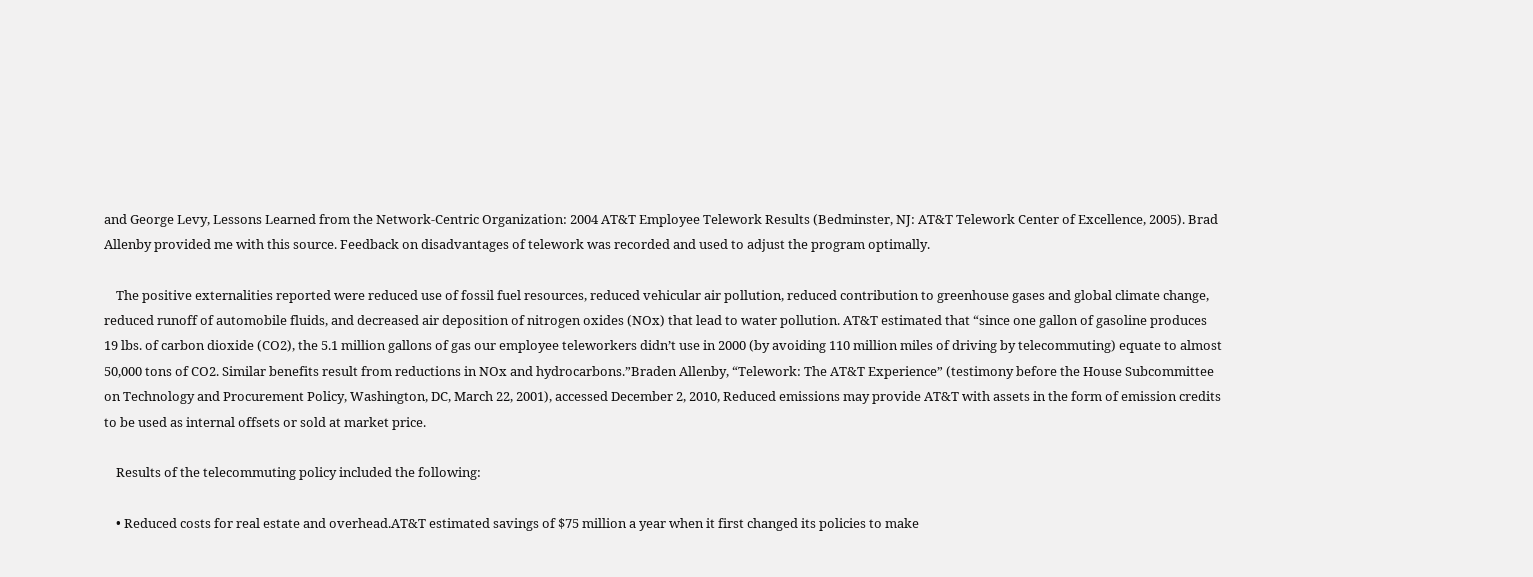and George Levy, Lessons Learned from the Network-Centric Organization: 2004 AT&T Employee Telework Results (Bedminster, NJ: AT&T Telework Center of Excellence, 2005). Brad Allenby provided me with this source. Feedback on disadvantages of telework was recorded and used to adjust the program optimally.

    The positive externalities reported were reduced use of fossil fuel resources, reduced vehicular air pollution, reduced contribution to greenhouse gases and global climate change, reduced runoff of automobile fluids, and decreased air deposition of nitrogen oxides (NOx) that lead to water pollution. AT&T estimated that “since one gallon of gasoline produces 19 lbs. of carbon dioxide (CO2), the 5.1 million gallons of gas our employee teleworkers didn’t use in 2000 (by avoiding 110 million miles of driving by telecommuting) equate to almost 50,000 tons of CO2. Similar benefits result from reductions in NOx and hydrocarbons.”Braden Allenby, “Telework: The AT&T Experience” (testimony before the House Subcommittee on Technology and Procurement Policy, Washington, DC, March 22, 2001), accessed December 2, 2010, Reduced emissions may provide AT&T with assets in the form of emission credits to be used as internal offsets or sold at market price.

    Results of the telecommuting policy included the following:

    • Reduced costs for real estate and overhead.AT&T estimated savings of $75 million a year when it first changed its policies to make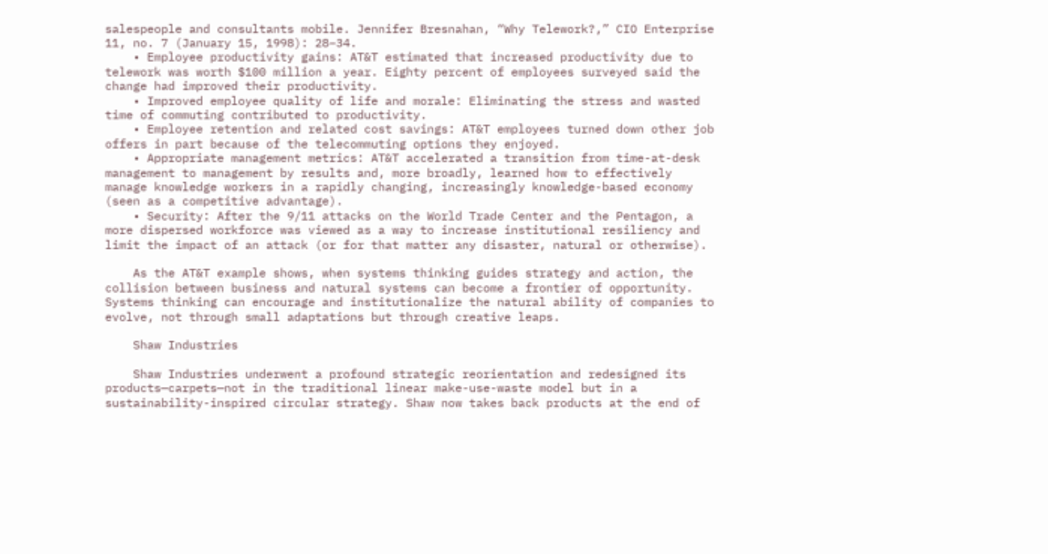salespeople and consultants mobile. Jennifer Bresnahan, “Why Telework?,” CIO Enterprise 11, no. 7 (January 15, 1998): 28–34.
    • Employee productivity gains: AT&T estimated that increased productivity due to telework was worth $100 million a year. Eighty percent of employees surveyed said the change had improved their productivity.
    • Improved employee quality of life and morale: Eliminating the stress and wasted time of commuting contributed to productivity.
    • Employee retention and related cost savings: AT&T employees turned down other job offers in part because of the telecommuting options they enjoyed.
    • Appropriate management metrics: AT&T accelerated a transition from time-at-desk management to management by results and, more broadly, learned how to effectively manage knowledge workers in a rapidly changing, increasingly knowledge-based economy (seen as a competitive advantage).
    • Security: After the 9/11 attacks on the World Trade Center and the Pentagon, a more dispersed workforce was viewed as a way to increase institutional resiliency and limit the impact of an attack (or for that matter any disaster, natural or otherwise).

    As the AT&T example shows, when systems thinking guides strategy and action, the collision between business and natural systems can become a frontier of opportunity. Systems thinking can encourage and institutionalize the natural ability of companies to evolve, not through small adaptations but through creative leaps.

    Shaw Industries

    Shaw Industries underwent a profound strategic reorientation and redesigned its products—carpets—not in the traditional linear make-use-waste model but in a sustainability-inspired circular strategy. Shaw now takes back products at the end of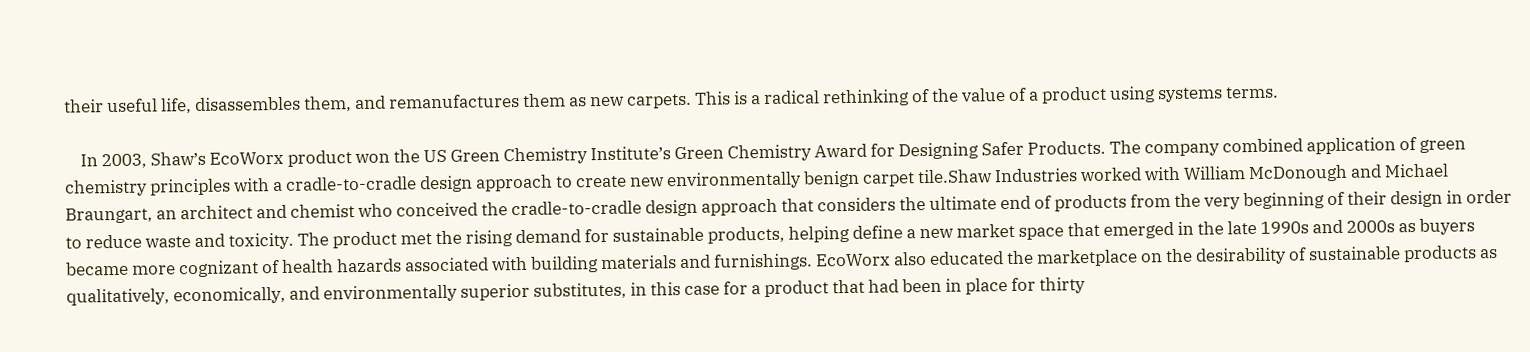their useful life, disassembles them, and remanufactures them as new carpets. This is a radical rethinking of the value of a product using systems terms.

    In 2003, Shaw’s EcoWorx product won the US Green Chemistry Institute’s Green Chemistry Award for Designing Safer Products. The company combined application of green chemistry principles with a cradle-to-cradle design approach to create new environmentally benign carpet tile.Shaw Industries worked with William McDonough and Michael Braungart, an architect and chemist who conceived the cradle-to-cradle design approach that considers the ultimate end of products from the very beginning of their design in order to reduce waste and toxicity. The product met the rising demand for sustainable products, helping define a new market space that emerged in the late 1990s and 2000s as buyers became more cognizant of health hazards associated with building materials and furnishings. EcoWorx also educated the marketplace on the desirability of sustainable products as qualitatively, economically, and environmentally superior substitutes, in this case for a product that had been in place for thirty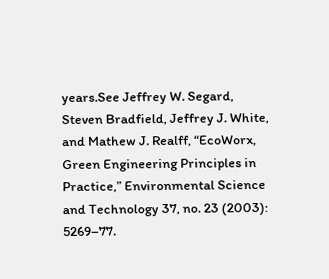years.See Jeffrey W. Segard, Steven Bradfield, Jeffrey J. White, and Mathew J. Realff, “EcoWorx, Green Engineering Principles in Practice,” Environmental Science and Technology 37, no. 23 (2003): 5269–77.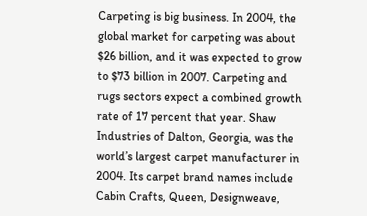Carpeting is big business. In 2004, the global market for carpeting was about $26 billion, and it was expected to grow to $73 billion in 2007. Carpeting and rugs sectors expect a combined growth rate of 17 percent that year. Shaw Industries of Dalton, Georgia, was the world’s largest carpet manufacturer in 2004. Its carpet brand names include Cabin Crafts, Queen, Designweave,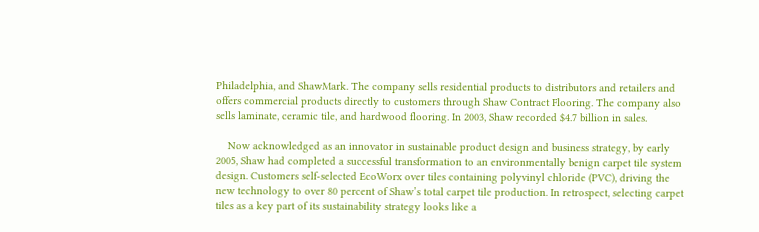Philadelphia, and ShawMark. The company sells residential products to distributors and retailers and offers commercial products directly to customers through Shaw Contract Flooring. The company also sells laminate, ceramic tile, and hardwood flooring. In 2003, Shaw recorded $4.7 billion in sales.

    Now acknowledged as an innovator in sustainable product design and business strategy, by early 2005, Shaw had completed a successful transformation to an environmentally benign carpet tile system design. Customers self-selected EcoWorx over tiles containing polyvinyl chloride (PVC), driving the new technology to over 80 percent of Shaw’s total carpet tile production. In retrospect, selecting carpet tiles as a key part of its sustainability strategy looks like a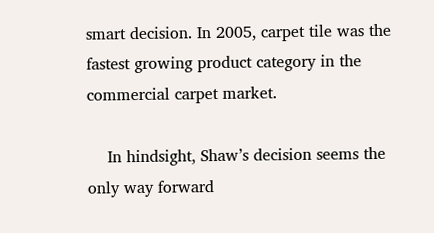smart decision. In 2005, carpet tile was the fastest growing product category in the commercial carpet market.

    In hindsight, Shaw’s decision seems the only way forward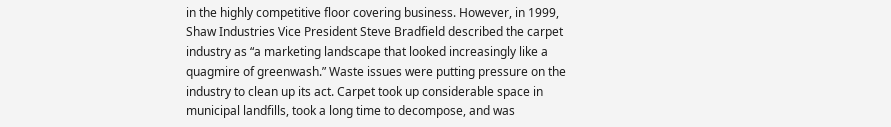in the highly competitive floor covering business. However, in 1999, Shaw Industries Vice President Steve Bradfield described the carpet industry as “a marketing landscape that looked increasingly like a quagmire of greenwash.” Waste issues were putting pressure on the industry to clean up its act. Carpet took up considerable space in municipal landfills, took a long time to decompose, and was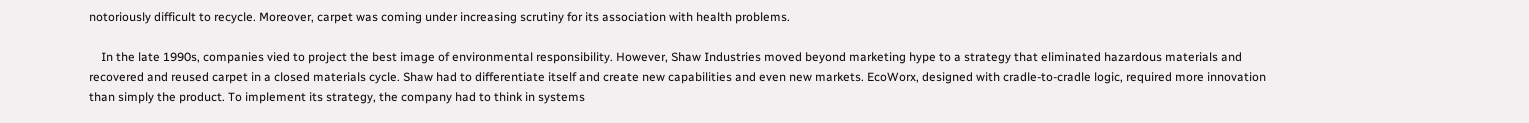notoriously difficult to recycle. Moreover, carpet was coming under increasing scrutiny for its association with health problems.

    In the late 1990s, companies vied to project the best image of environmental responsibility. However, Shaw Industries moved beyond marketing hype to a strategy that eliminated hazardous materials and recovered and reused carpet in a closed materials cycle. Shaw had to differentiate itself and create new capabilities and even new markets. EcoWorx, designed with cradle-to-cradle logic, required more innovation than simply the product. To implement its strategy, the company had to think in systems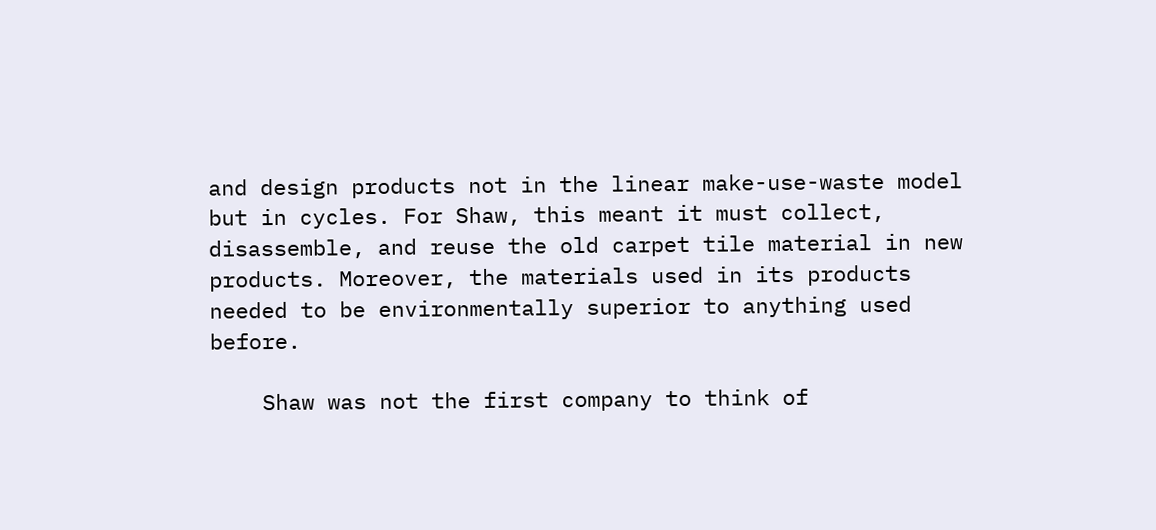and design products not in the linear make-use-waste model but in cycles. For Shaw, this meant it must collect, disassemble, and reuse the old carpet tile material in new products. Moreover, the materials used in its products needed to be environmentally superior to anything used before.

    Shaw was not the first company to think of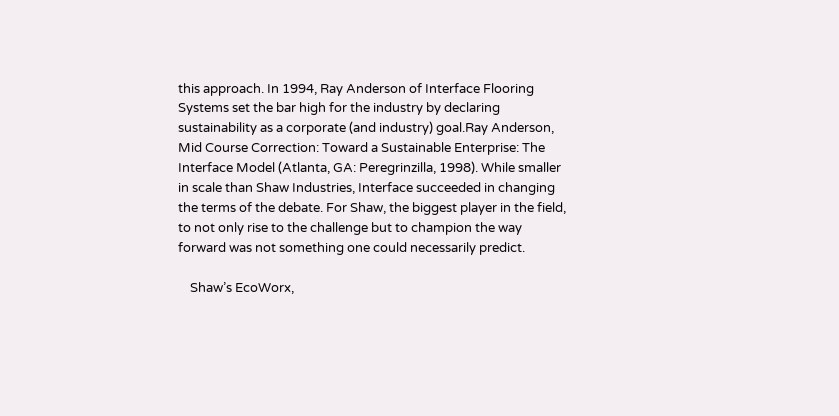this approach. In 1994, Ray Anderson of Interface Flooring Systems set the bar high for the industry by declaring sustainability as a corporate (and industry) goal.Ray Anderson, Mid Course Correction: Toward a Sustainable Enterprise: The Interface Model (Atlanta, GA: Peregrinzilla, 1998). While smaller in scale than Shaw Industries, Interface succeeded in changing the terms of the debate. For Shaw, the biggest player in the field, to not only rise to the challenge but to champion the way forward was not something one could necessarily predict.

    Shaw’s EcoWorx,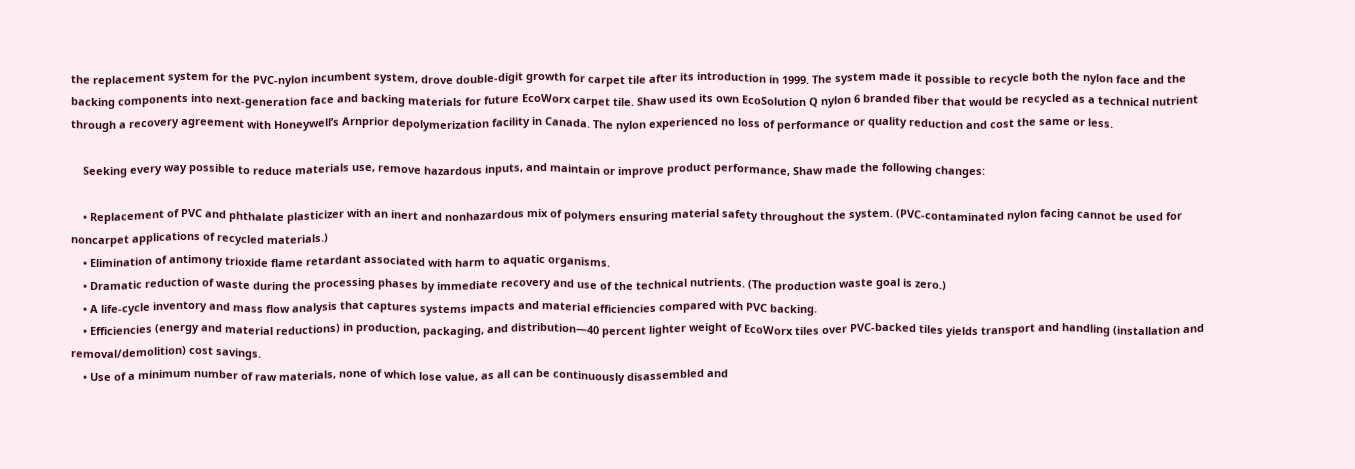the replacement system for the PVC-nylon incumbent system, drove double-digit growth for carpet tile after its introduction in 1999. The system made it possible to recycle both the nylon face and the backing components into next-generation face and backing materials for future EcoWorx carpet tile. Shaw used its own EcoSolution Q nylon 6 branded fiber that would be recycled as a technical nutrient through a recovery agreement with Honeywell’s Arnprior depolymerization facility in Canada. The nylon experienced no loss of performance or quality reduction and cost the same or less.

    Seeking every way possible to reduce materials use, remove hazardous inputs, and maintain or improve product performance, Shaw made the following changes:

    • Replacement of PVC and phthalate plasticizer with an inert and nonhazardous mix of polymers ensuring material safety throughout the system. (PVC-contaminated nylon facing cannot be used for noncarpet applications of recycled materials.)
    • Elimination of antimony trioxide flame retardant associated with harm to aquatic organisms.
    • Dramatic reduction of waste during the processing phases by immediate recovery and use of the technical nutrients. (The production waste goal is zero.)
    • A life-cycle inventory and mass flow analysis that captures systems impacts and material efficiencies compared with PVC backing.
    • Efficiencies (energy and material reductions) in production, packaging, and distribution—40 percent lighter weight of EcoWorx tiles over PVC-backed tiles yields transport and handling (installation and removal/demolition) cost savings.
    • Use of a minimum number of raw materials, none of which lose value, as all can be continuously disassembled and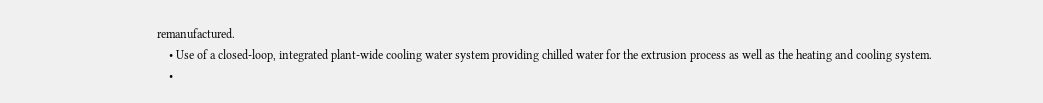remanufactured.
    • Use of a closed-loop, integrated plant-wide cooling water system providing chilled water for the extrusion process as well as the heating and cooling system.
    •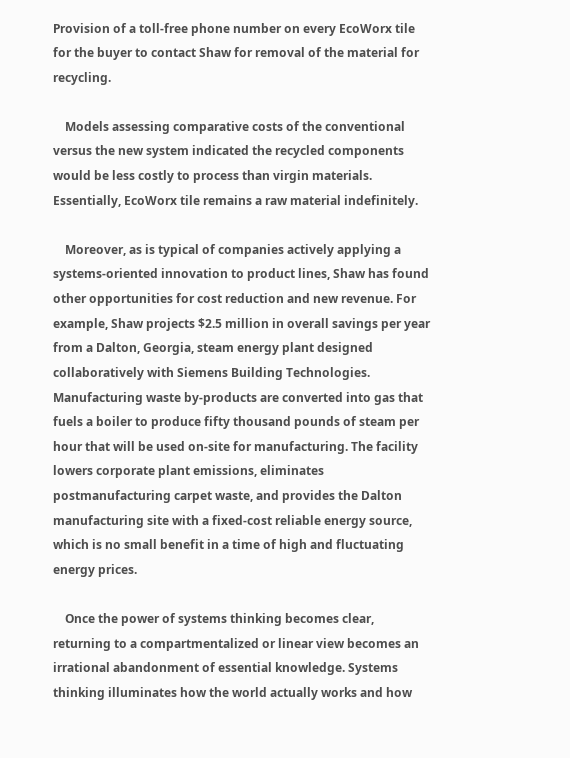Provision of a toll-free phone number on every EcoWorx tile for the buyer to contact Shaw for removal of the material for recycling.

    Models assessing comparative costs of the conventional versus the new system indicated the recycled components would be less costly to process than virgin materials. Essentially, EcoWorx tile remains a raw material indefinitely.

    Moreover, as is typical of companies actively applying a systems-oriented innovation to product lines, Shaw has found other opportunities for cost reduction and new revenue. For example, Shaw projects $2.5 million in overall savings per year from a Dalton, Georgia, steam energy plant designed collaboratively with Siemens Building Technologies. Manufacturing waste by-products are converted into gas that fuels a boiler to produce fifty thousand pounds of steam per hour that will be used on-site for manufacturing. The facility lowers corporate plant emissions, eliminates postmanufacturing carpet waste, and provides the Dalton manufacturing site with a fixed-cost reliable energy source, which is no small benefit in a time of high and fluctuating energy prices.

    Once the power of systems thinking becomes clear, returning to a compartmentalized or linear view becomes an irrational abandonment of essential knowledge. Systems thinking illuminates how the world actually works and how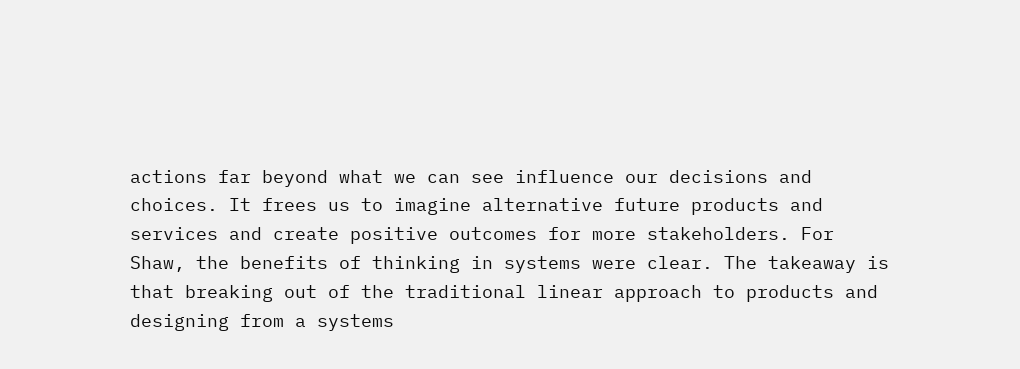actions far beyond what we can see influence our decisions and choices. It frees us to imagine alternative future products and services and create positive outcomes for more stakeholders. For Shaw, the benefits of thinking in systems were clear. The takeaway is that breaking out of the traditional linear approach to products and designing from a systems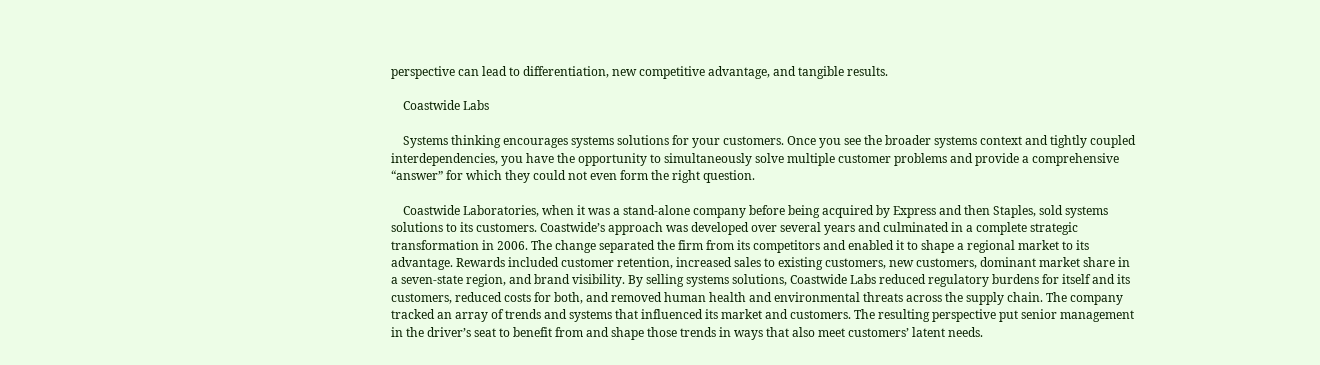perspective can lead to differentiation, new competitive advantage, and tangible results.

    Coastwide Labs

    Systems thinking encourages systems solutions for your customers. Once you see the broader systems context and tightly coupled interdependencies, you have the opportunity to simultaneously solve multiple customer problems and provide a comprehensive “answer” for which they could not even form the right question.

    Coastwide Laboratories, when it was a stand-alone company before being acquired by Express and then Staples, sold systems solutions to its customers. Coastwide’s approach was developed over several years and culminated in a complete strategic transformation in 2006. The change separated the firm from its competitors and enabled it to shape a regional market to its advantage. Rewards included customer retention, increased sales to existing customers, new customers, dominant market share in a seven-state region, and brand visibility. By selling systems solutions, Coastwide Labs reduced regulatory burdens for itself and its customers, reduced costs for both, and removed human health and environmental threats across the supply chain. The company tracked an array of trends and systems that influenced its market and customers. The resulting perspective put senior management in the driver’s seat to benefit from and shape those trends in ways that also meet customers’ latent needs.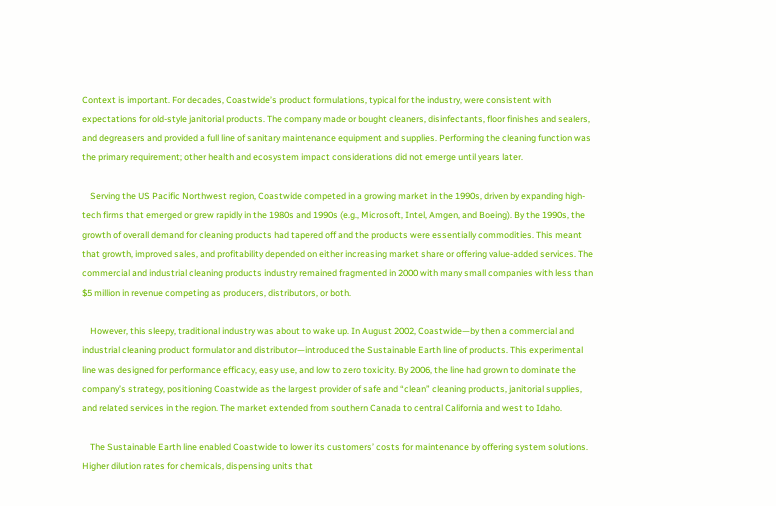Context is important. For decades, Coastwide’s product formulations, typical for the industry, were consistent with expectations for old-style janitorial products. The company made or bought cleaners, disinfectants, floor finishes and sealers, and degreasers and provided a full line of sanitary maintenance equipment and supplies. Performing the cleaning function was the primary requirement; other health and ecosystem impact considerations did not emerge until years later.

    Serving the US Pacific Northwest region, Coastwide competed in a growing market in the 1990s, driven by expanding high-tech firms that emerged or grew rapidly in the 1980s and 1990s (e.g., Microsoft, Intel, Amgen, and Boeing). By the 1990s, the growth of overall demand for cleaning products had tapered off and the products were essentially commodities. This meant that growth, improved sales, and profitability depended on either increasing market share or offering value-added services. The commercial and industrial cleaning products industry remained fragmented in 2000 with many small companies with less than $5 million in revenue competing as producers, distributors, or both.

    However, this sleepy, traditional industry was about to wake up. In August 2002, Coastwide—by then a commercial and industrial cleaning product formulator and distributor—introduced the Sustainable Earth line of products. This experimental line was designed for performance efficacy, easy use, and low to zero toxicity. By 2006, the line had grown to dominate the company’s strategy, positioning Coastwide as the largest provider of safe and “clean” cleaning products, janitorial supplies, and related services in the region. The market extended from southern Canada to central California and west to Idaho.

    The Sustainable Earth line enabled Coastwide to lower its customers’ costs for maintenance by offering system solutions. Higher dilution rates for chemicals, dispensing units that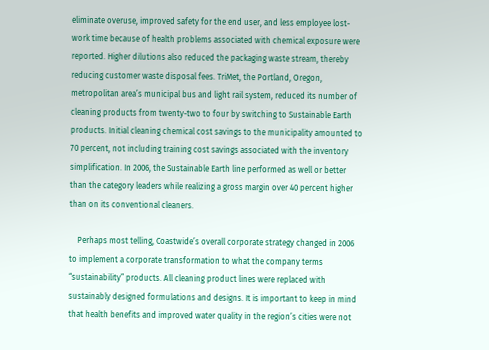eliminate overuse, improved safety for the end user, and less employee lost-work time because of health problems associated with chemical exposure were reported. Higher dilutions also reduced the packaging waste stream, thereby reducing customer waste disposal fees. TriMet, the Portland, Oregon, metropolitan area’s municipal bus and light rail system, reduced its number of cleaning products from twenty-two to four by switching to Sustainable Earth products. Initial cleaning chemical cost savings to the municipality amounted to 70 percent, not including training cost savings associated with the inventory simplification. In 2006, the Sustainable Earth line performed as well or better than the category leaders while realizing a gross margin over 40 percent higher than on its conventional cleaners.

    Perhaps most telling, Coastwide’s overall corporate strategy changed in 2006 to implement a corporate transformation to what the company terms “sustainability” products. All cleaning product lines were replaced with sustainably designed formulations and designs. It is important to keep in mind that health benefits and improved water quality in the region’s cities were not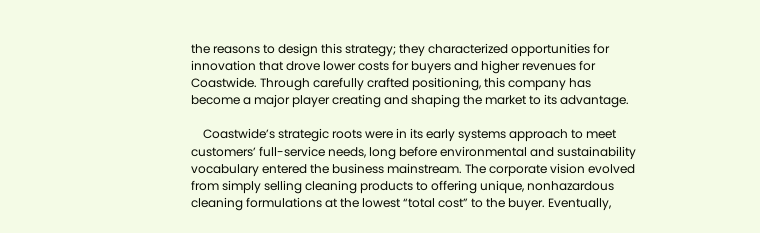the reasons to design this strategy; they characterized opportunities for innovation that drove lower costs for buyers and higher revenues for Coastwide. Through carefully crafted positioning, this company has become a major player creating and shaping the market to its advantage.

    Coastwide’s strategic roots were in its early systems approach to meet customers’ full-service needs, long before environmental and sustainability vocabulary entered the business mainstream. The corporate vision evolved from simply selling cleaning products to offering unique, nonhazardous cleaning formulations at the lowest “total cost” to the buyer. Eventually,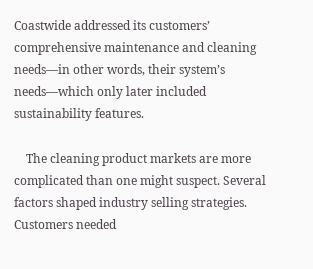Coastwide addressed its customers’ comprehensive maintenance and cleaning needs—in other words, their system’s needs—which only later included sustainability features.

    The cleaning product markets are more complicated than one might suspect. Several factors shaped industry selling strategies. Customers needed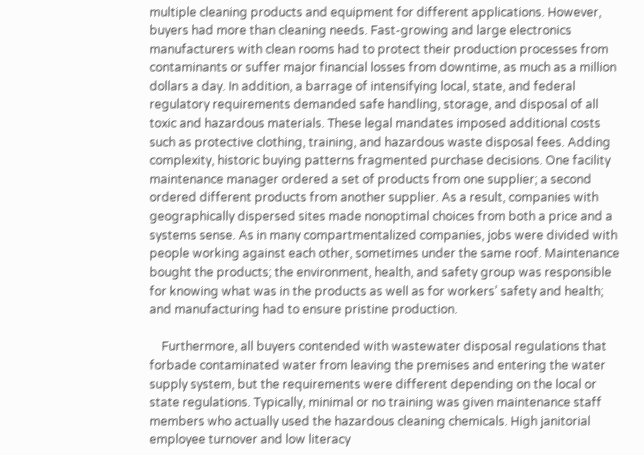multiple cleaning products and equipment for different applications. However, buyers had more than cleaning needs. Fast-growing and large electronics manufacturers with clean rooms had to protect their production processes from contaminants or suffer major financial losses from downtime, as much as a million dollars a day. In addition, a barrage of intensifying local, state, and federal regulatory requirements demanded safe handling, storage, and disposal of all toxic and hazardous materials. These legal mandates imposed additional costs such as protective clothing, training, and hazardous waste disposal fees. Adding complexity, historic buying patterns fragmented purchase decisions. One facility maintenance manager ordered a set of products from one supplier; a second ordered different products from another supplier. As a result, companies with geographically dispersed sites made nonoptimal choices from both a price and a systems sense. As in many compartmentalized companies, jobs were divided with people working against each other, sometimes under the same roof. Maintenance bought the products; the environment, health, and safety group was responsible for knowing what was in the products as well as for workers’ safety and health; and manufacturing had to ensure pristine production.

    Furthermore, all buyers contended with wastewater disposal regulations that forbade contaminated water from leaving the premises and entering the water supply system, but the requirements were different depending on the local or state regulations. Typically, minimal or no training was given maintenance staff members who actually used the hazardous cleaning chemicals. High janitorial employee turnover and low literacy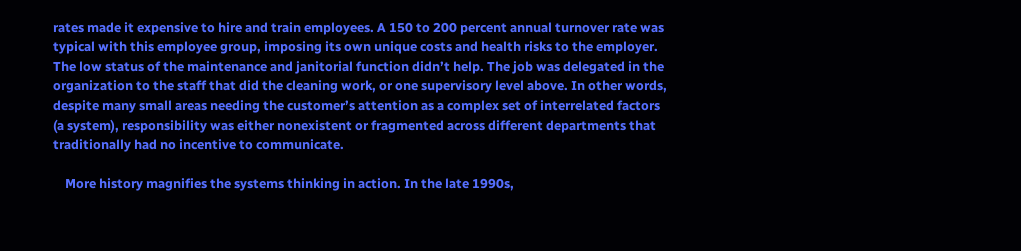rates made it expensive to hire and train employees. A 150 to 200 percent annual turnover rate was typical with this employee group, imposing its own unique costs and health risks to the employer. The low status of the maintenance and janitorial function didn’t help. The job was delegated in the organization to the staff that did the cleaning work, or one supervisory level above. In other words, despite many small areas needing the customer’s attention as a complex set of interrelated factors (a system), responsibility was either nonexistent or fragmented across different departments that traditionally had no incentive to communicate.

    More history magnifies the systems thinking in action. In the late 1990s,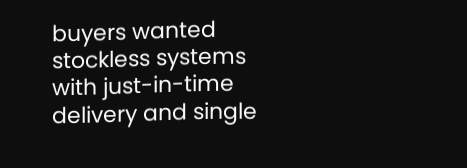buyers wanted stockless systems with just-in-time delivery and single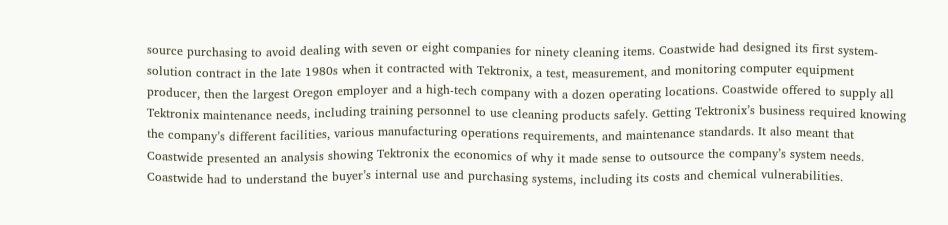source purchasing to avoid dealing with seven or eight companies for ninety cleaning items. Coastwide had designed its first system-solution contract in the late 1980s when it contracted with Tektronix, a test, measurement, and monitoring computer equipment producer, then the largest Oregon employer and a high-tech company with a dozen operating locations. Coastwide offered to supply all Tektronix maintenance needs, including training personnel to use cleaning products safely. Getting Tektronix’s business required knowing the company’s different facilities, various manufacturing operations requirements, and maintenance standards. It also meant that Coastwide presented an analysis showing Tektronix the economics of why it made sense to outsource the company’s system needs. Coastwide had to understand the buyer’s internal use and purchasing systems, including its costs and chemical vulnerabilities.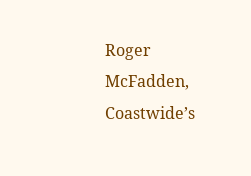Roger McFadden, Coastwide’s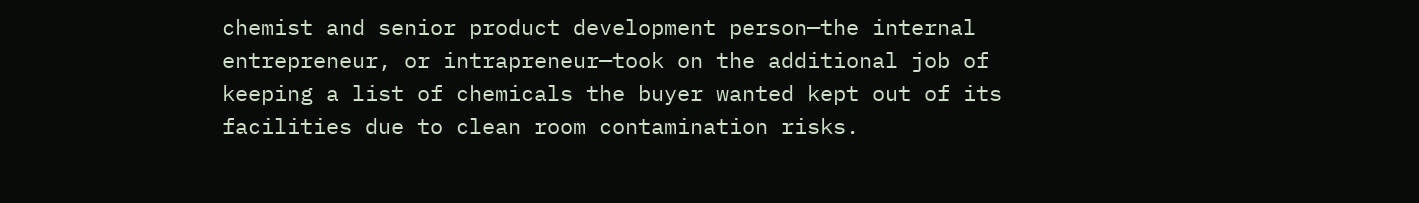chemist and senior product development person—the internal entrepreneur, or intrapreneur—took on the additional job of keeping a list of chemicals the buyer wanted kept out of its facilities due to clean room contamination risks.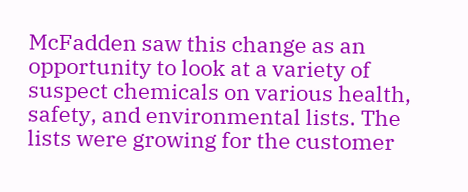McFadden saw this change as an opportunity to look at a variety of suspect chemicals on various health, safety, and environmental lists. The lists were growing for the customer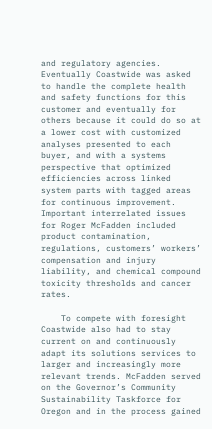and regulatory agencies. Eventually Coastwide was asked to handle the complete health and safety functions for this customer and eventually for others because it could do so at a lower cost with customized analyses presented to each buyer, and with a systems perspective that optimized efficiencies across linked system parts with tagged areas for continuous improvement. Important interrelated issues for Roger McFadden included product contamination, regulations, customers’ workers’ compensation and injury liability, and chemical compound toxicity thresholds and cancer rates.

    To compete with foresight Coastwide also had to stay current on and continuously adapt its solutions services to larger and increasingly more relevant trends. McFadden served on the Governor’s Community Sustainability Taskforce for Oregon and in the process gained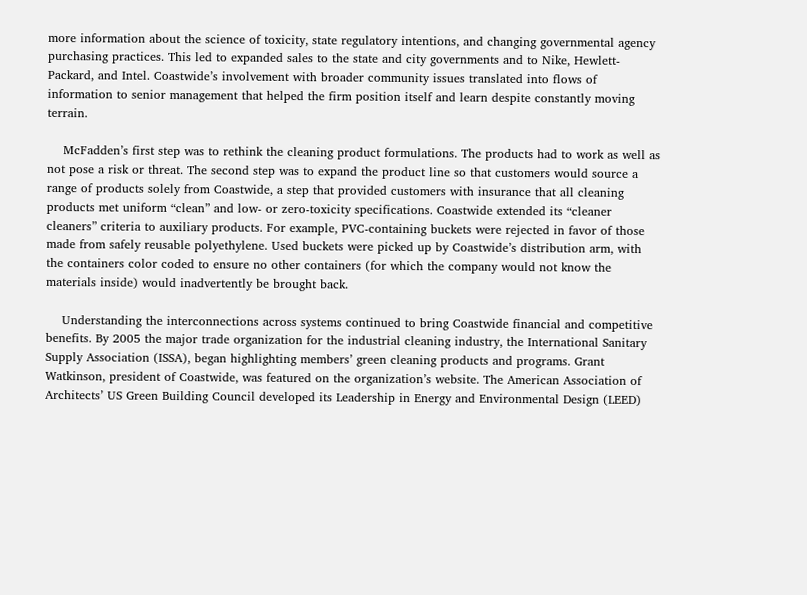more information about the science of toxicity, state regulatory intentions, and changing governmental agency purchasing practices. This led to expanded sales to the state and city governments and to Nike, Hewlett-Packard, and Intel. Coastwide’s involvement with broader community issues translated into flows of information to senior management that helped the firm position itself and learn despite constantly moving terrain.

    McFadden’s first step was to rethink the cleaning product formulations. The products had to work as well as not pose a risk or threat. The second step was to expand the product line so that customers would source a range of products solely from Coastwide, a step that provided customers with insurance that all cleaning products met uniform “clean” and low- or zero-toxicity specifications. Coastwide extended its “cleaner cleaners” criteria to auxiliary products. For example, PVC-containing buckets were rejected in favor of those made from safely reusable polyethylene. Used buckets were picked up by Coastwide’s distribution arm, with the containers color coded to ensure no other containers (for which the company would not know the materials inside) would inadvertently be brought back.

    Understanding the interconnections across systems continued to bring Coastwide financial and competitive benefits. By 2005 the major trade organization for the industrial cleaning industry, the International Sanitary Supply Association (ISSA), began highlighting members’ green cleaning products and programs. Grant Watkinson, president of Coastwide, was featured on the organization’s website. The American Association of Architects’ US Green Building Council developed its Leadership in Energy and Environmental Design (LEED)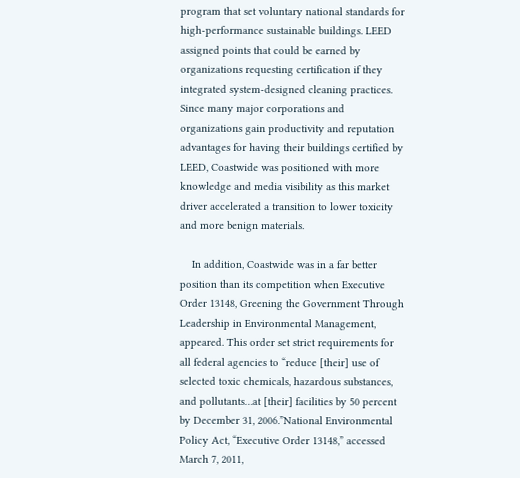program that set voluntary national standards for high-performance sustainable buildings. LEED assigned points that could be earned by organizations requesting certification if they integrated system-designed cleaning practices. Since many major corporations and organizations gain productivity and reputation advantages for having their buildings certified by LEED, Coastwide was positioned with more knowledge and media visibility as this market driver accelerated a transition to lower toxicity and more benign materials.

    In addition, Coastwide was in a far better position than its competition when Executive Order 13148, Greening the Government Through Leadership in Environmental Management, appeared. This order set strict requirements for all federal agencies to “reduce [their] use of selected toxic chemicals, hazardous substances, and pollutants…at [their] facilities by 50 percent by December 31, 2006.”National Environmental Policy Act, “Executive Order 13148,” accessed March 7, 2011,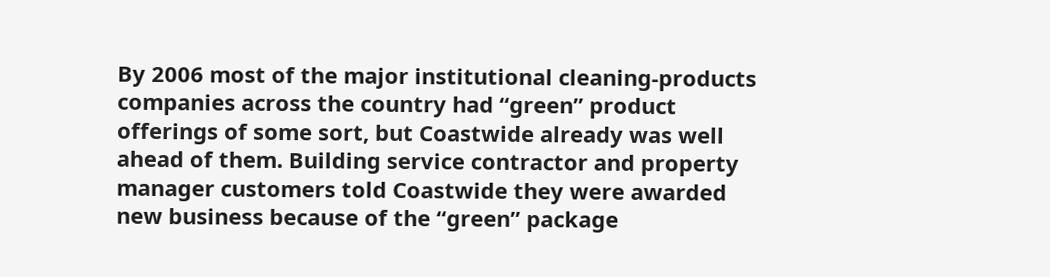By 2006 most of the major institutional cleaning-products companies across the country had “green” product offerings of some sort, but Coastwide already was well ahead of them. Building service contractor and property manager customers told Coastwide they were awarded new business because of the “green” package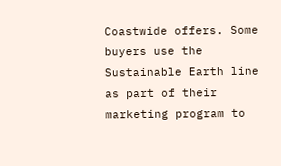Coastwide offers. Some buyers use the Sustainable Earth line as part of their marketing program to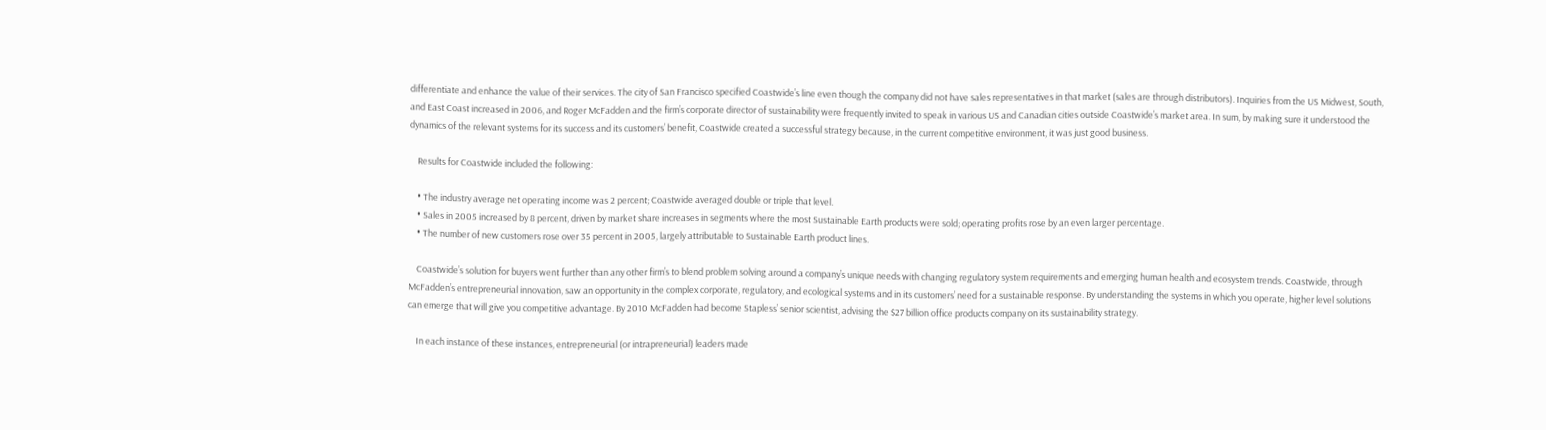differentiate and enhance the value of their services. The city of San Francisco specified Coastwide’s line even though the company did not have sales representatives in that market (sales are through distributors). Inquiries from the US Midwest, South, and East Coast increased in 2006, and Roger McFadden and the firm’s corporate director of sustainability were frequently invited to speak in various US and Canadian cities outside Coastwide’s market area. In sum, by making sure it understood the dynamics of the relevant systems for its success and its customers’ benefit, Coastwide created a successful strategy because, in the current competitive environment, it was just good business.

    Results for Coastwide included the following:

    • The industry average net operating income was 2 percent; Coastwide averaged double or triple that level.
    • Sales in 2005 increased by 8 percent, driven by market share increases in segments where the most Sustainable Earth products were sold; operating profits rose by an even larger percentage.
    • The number of new customers rose over 35 percent in 2005, largely attributable to Sustainable Earth product lines.

    Coastwide’s solution for buyers went further than any other firm’s to blend problem solving around a company’s unique needs with changing regulatory system requirements and emerging human health and ecosystem trends. Coastwide, through McFadden’s entrepreneurial innovation, saw an opportunity in the complex corporate, regulatory, and ecological systems and in its customers’ need for a sustainable response. By understanding the systems in which you operate, higher level solutions can emerge that will give you competitive advantage. By 2010 McFadden had become Stapless’ senior scientist, advising the $27 billion office products company on its sustainability strategy.

    In each instance of these instances, entrepreneurial (or intrapreneurial) leaders made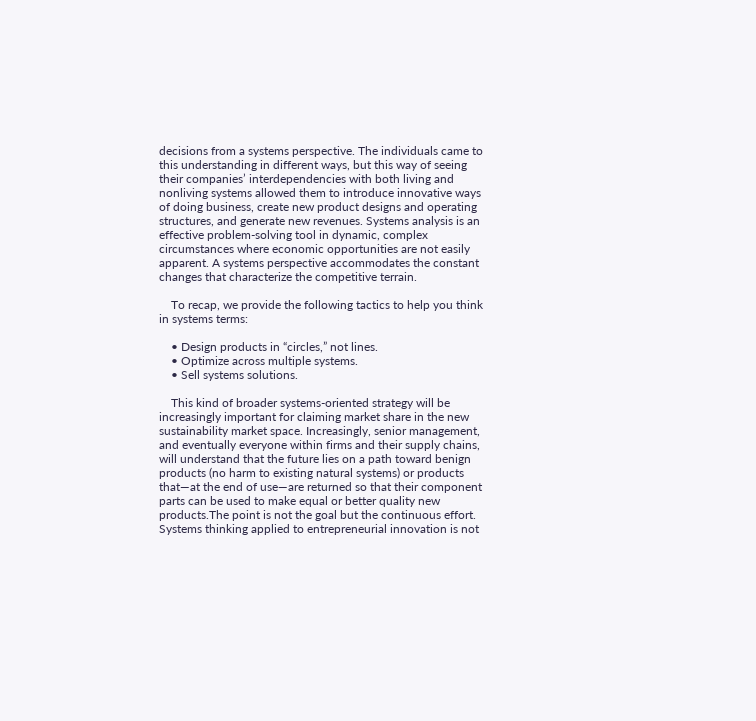decisions from a systems perspective. The individuals came to this understanding in different ways, but this way of seeing their companies’ interdependencies with both living and nonliving systems allowed them to introduce innovative ways of doing business, create new product designs and operating structures, and generate new revenues. Systems analysis is an effective problem-solving tool in dynamic, complex circumstances where economic opportunities are not easily apparent. A systems perspective accommodates the constant changes that characterize the competitive terrain.

    To recap, we provide the following tactics to help you think in systems terms:

    • Design products in “circles,” not lines.
    • Optimize across multiple systems.
    • Sell systems solutions.

    This kind of broader systems-oriented strategy will be increasingly important for claiming market share in the new sustainability market space. Increasingly, senior management, and eventually everyone within firms and their supply chains, will understand that the future lies on a path toward benign products (no harm to existing natural systems) or products that—at the end of use—are returned so that their component parts can be used to make equal or better quality new products.The point is not the goal but the continuous effort. Systems thinking applied to entrepreneurial innovation is not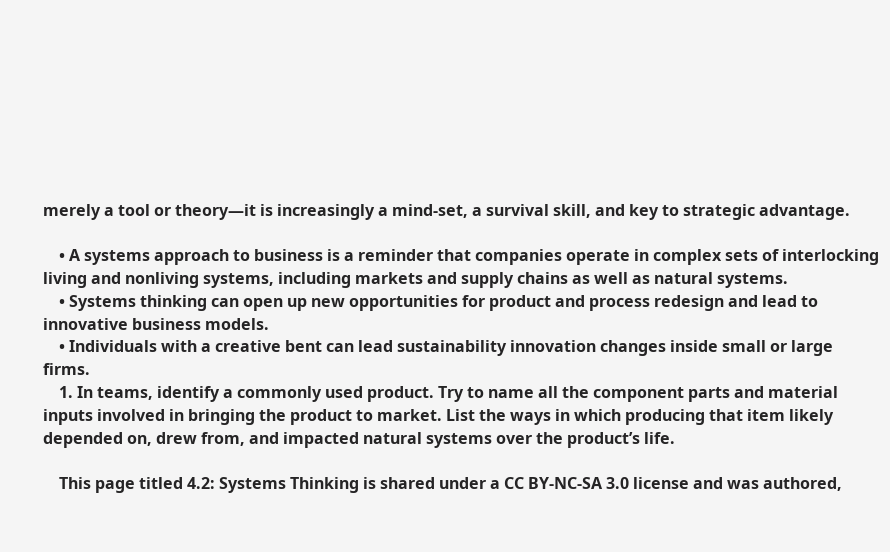merely a tool or theory—it is increasingly a mind-set, a survival skill, and key to strategic advantage.

    • A systems approach to business is a reminder that companies operate in complex sets of interlocking living and nonliving systems, including markets and supply chains as well as natural systems.
    • Systems thinking can open up new opportunities for product and process redesign and lead to innovative business models.
    • Individuals with a creative bent can lead sustainability innovation changes inside small or large firms.
    1. In teams, identify a commonly used product. Try to name all the component parts and material inputs involved in bringing the product to market. List the ways in which producing that item likely depended on, drew from, and impacted natural systems over the product’s life.

    This page titled 4.2: Systems Thinking is shared under a CC BY-NC-SA 3.0 license and was authored,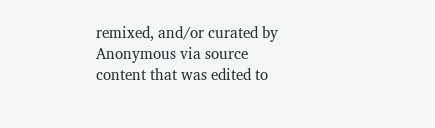remixed, and/or curated by Anonymous via source content that was edited to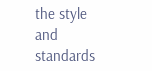the style and standards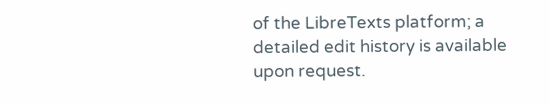of the LibreTexts platform; a detailed edit history is available upon request.